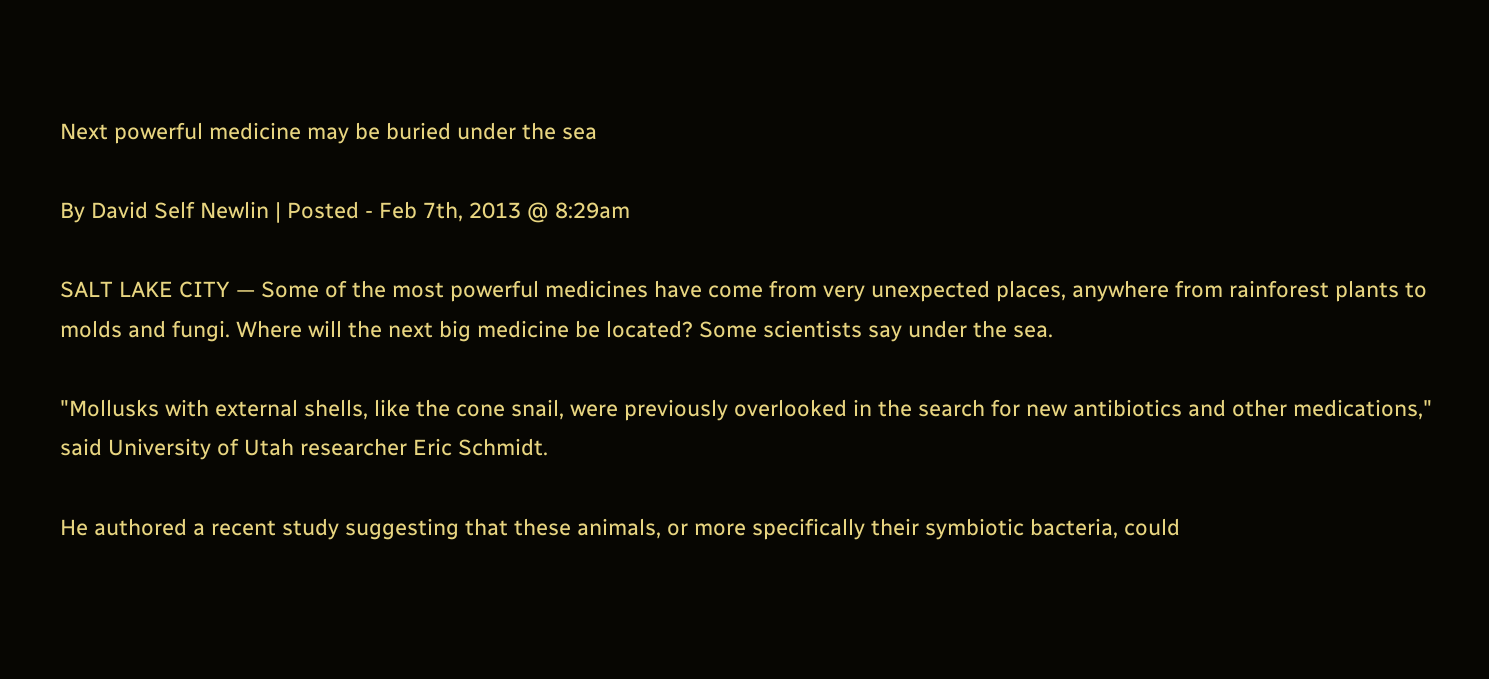Next powerful medicine may be buried under the sea

By David Self Newlin | Posted - Feb 7th, 2013 @ 8:29am

SALT LAKE CITY — Some of the most powerful medicines have come from very unexpected places, anywhere from rainforest plants to molds and fungi. Where will the next big medicine be located? Some scientists say under the sea.

"Mollusks with external shells, like the cone snail, were previously overlooked in the search for new antibiotics and other medications," said University of Utah researcher Eric Schmidt.

He authored a recent study suggesting that these animals, or more specifically their symbiotic bacteria, could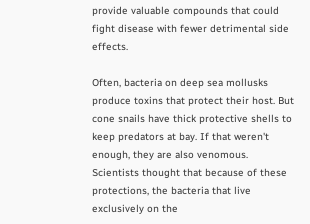provide valuable compounds that could fight disease with fewer detrimental side effects.

Often, bacteria on deep sea mollusks produce toxins that protect their host. But cone snails have thick protective shells to keep predators at bay. If that weren't enough, they are also venomous. Scientists thought that because of these protections, the bacteria that live exclusively on the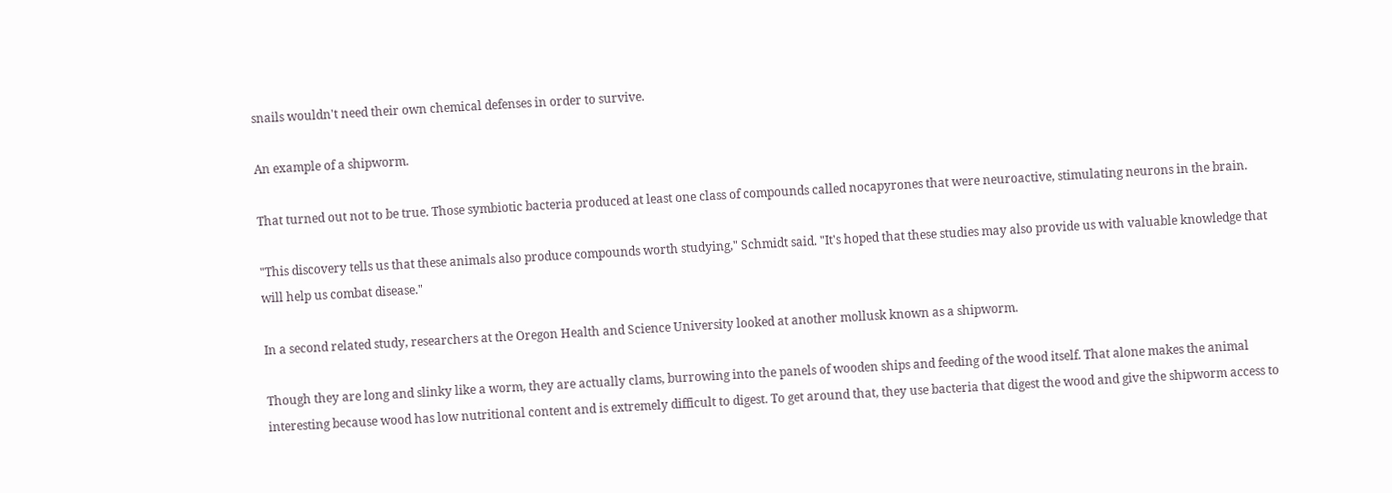snails wouldn't need their own chemical defenses in order to survive.

An example of a shipworm.

That turned out not to be true. Those symbiotic bacteria produced at least one class of compounds called nocapyrones that were neuroactive, stimulating neurons in the brain.

"This discovery tells us that these animals also produce compounds worth studying," Schmidt said. "It's hoped that these studies may also provide us with valuable knowledge that will help us combat disease."

In a second related study, researchers at the Oregon Health and Science University looked at another mollusk known as a shipworm.

Though they are long and slinky like a worm, they are actually clams, burrowing into the panels of wooden ships and feeding of the wood itself. That alone makes the animal interesting because wood has low nutritional content and is extremely difficult to digest. To get around that, they use bacteria that digest the wood and give the shipworm access to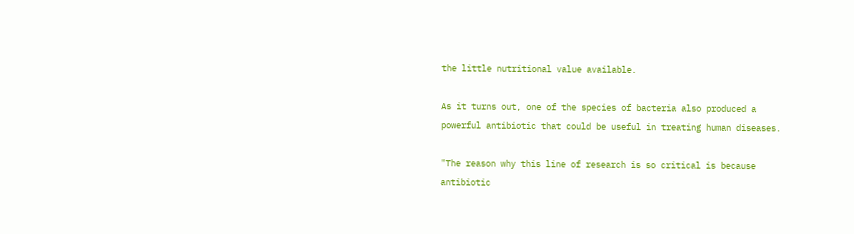the little nutritional value available.

As it turns out, one of the species of bacteria also produced a powerful antibiotic that could be useful in treating human diseases.

"The reason why this line of research is so critical is because antibiotic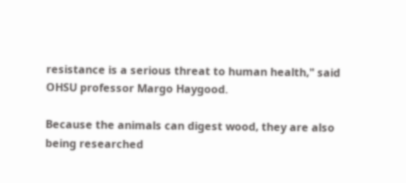resistance is a serious threat to human health," said OHSU professor Margo Haygood.

Because the animals can digest wood, they are also being researched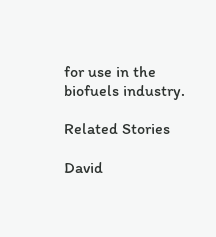for use in the biofuels industry.

Related Stories

David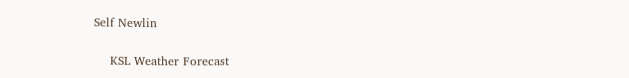Self Newlin

    KSL Weather Forecast